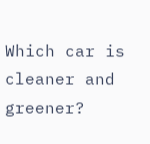Which car is cleaner and greener?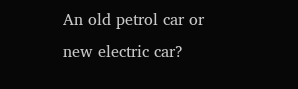An old petrol car or new electric car?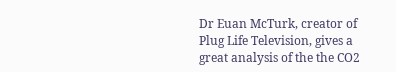Dr Euan McTurk, creator of Plug Life Television, gives a great analysis of the the CO2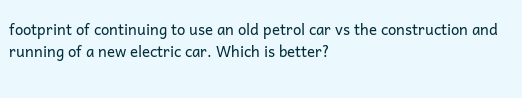footprint of continuing to use an old petrol car vs the construction and running of a new electric car. Which is better?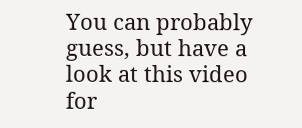You can probably guess, but have a look at this video for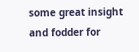some great insight and fodder for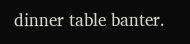dinner table banter.